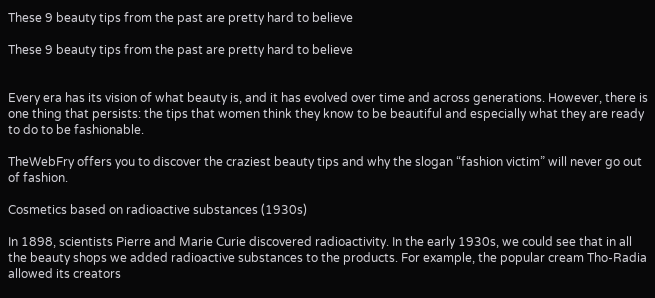These 9 beauty tips from the past are pretty hard to believe

These 9 beauty tips from the past are pretty hard to believe


Every era has its vision of what beauty is, and it has evolved over time and across generations. However, there is one thing that persists: the tips that women think they know to be beautiful and especially what they are ready to do to be fashionable.

TheWebFry offers you to discover the craziest beauty tips and why the slogan “fashion victim” will never go out of fashion.

Cosmetics based on radioactive substances (1930s)

In 1898, scientists Pierre and Marie Curie discovered radioactivity. In the early 1930s, we could see that in all the beauty shops we added radioactive substances to the products. For example, the popular cream Tho-Radia allowed its creators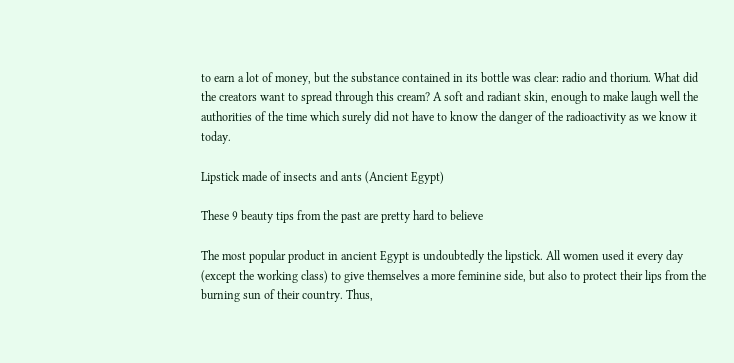to earn a lot of money, but the substance contained in its bottle was clear: radio and thorium. What did the creators want to spread through this cream? A soft and radiant skin, enough to make laugh well the authorities of the time which surely did not have to know the danger of the radioactivity as we know it today.

Lipstick made of insects and ants (Ancient Egypt)

These 9 beauty tips from the past are pretty hard to believe

The most popular product in ancient Egypt is undoubtedly the lipstick. All women used it every day (except the working class) to give themselves a more feminine side, but also to protect their lips from the burning sun of their country. Thus,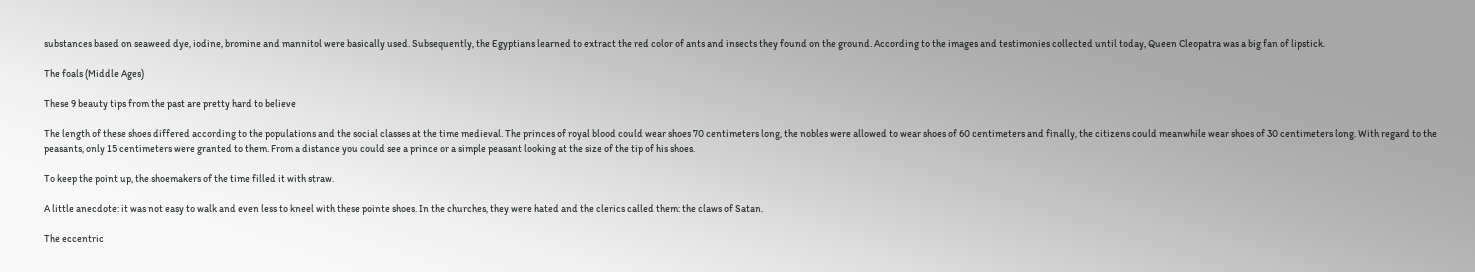substances based on seaweed dye, iodine, bromine and mannitol were basically used. Subsequently, the Egyptians learned to extract the red color of ants and insects they found on the ground. According to the images and testimonies collected until today, Queen Cleopatra was a big fan of lipstick.

The foals (Middle Ages)

These 9 beauty tips from the past are pretty hard to believe

The length of these shoes differed according to the populations and the social classes at the time medieval. The princes of royal blood could wear shoes 70 centimeters long, the nobles were allowed to wear shoes of 60 centimeters and finally, the citizens could meanwhile wear shoes of 30 centimeters long. With regard to the peasants, only 15 centimeters were granted to them. From a distance you could see a prince or a simple peasant looking at the size of the tip of his shoes.

To keep the point up, the shoemakers of the time filled it with straw.

A little anecdote: it was not easy to walk and even less to kneel with these pointe shoes. In the churches, they were hated and the clerics called them: the claws of Satan.

The eccentric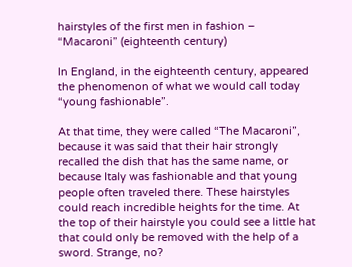hairstyles of the first men in fashion – “Macaroni” (eighteenth century)

In England, in the eighteenth century, appeared the phenomenon of what we would call today “young fashionable”.

At that time, they were called “The Macaroni”, because it was said that their hair strongly recalled the dish that has the same name, or because Italy was fashionable and that young people often traveled there. These hairstyles could reach incredible heights for the time. At the top of their hairstyle you could see a little hat that could only be removed with the help of a sword. Strange, no?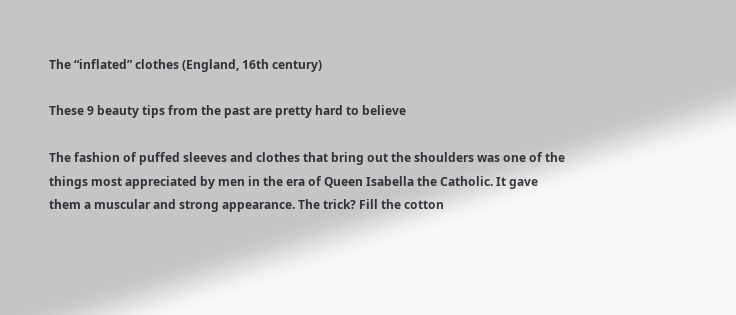The “inflated” clothes (England, 16th century)

These 9 beauty tips from the past are pretty hard to believe

The fashion of puffed sleeves and clothes that bring out the shoulders was one of the things most appreciated by men in the era of Queen Isabella the Catholic. It gave them a muscular and strong appearance. The trick? Fill the cotton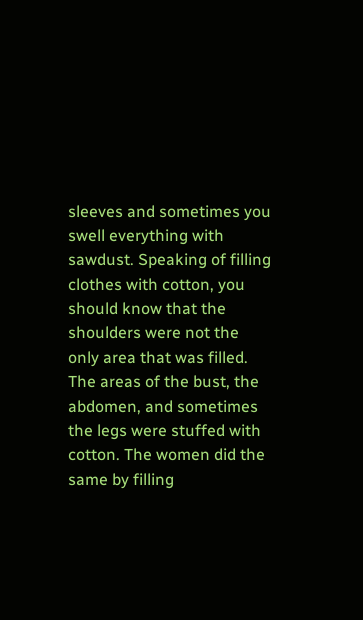sleeves and sometimes you swell everything with sawdust. Speaking of filling clothes with cotton, you should know that the shoulders were not the only area that was filled. The areas of the bust, the abdomen, and sometimes the legs were stuffed with cotton. The women did the same by filling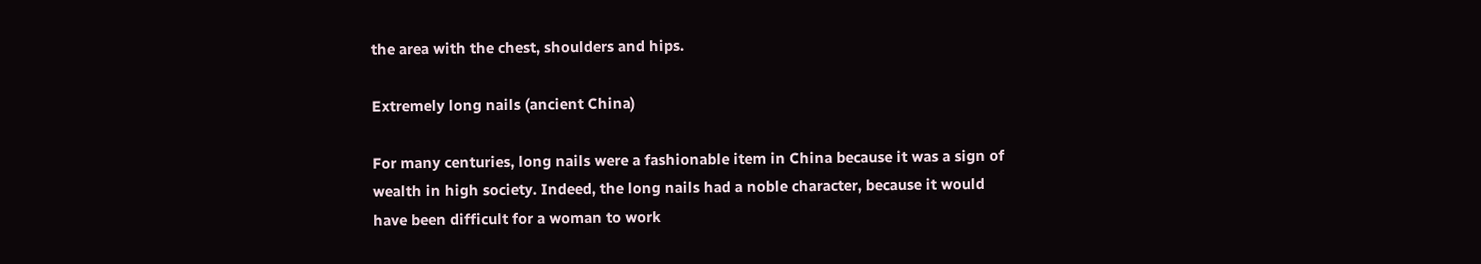the area with the chest, shoulders and hips.

Extremely long nails (ancient China)

For many centuries, long nails were a fashionable item in China because it was a sign of wealth in high society. Indeed, the long nails had a noble character, because it would have been difficult for a woman to work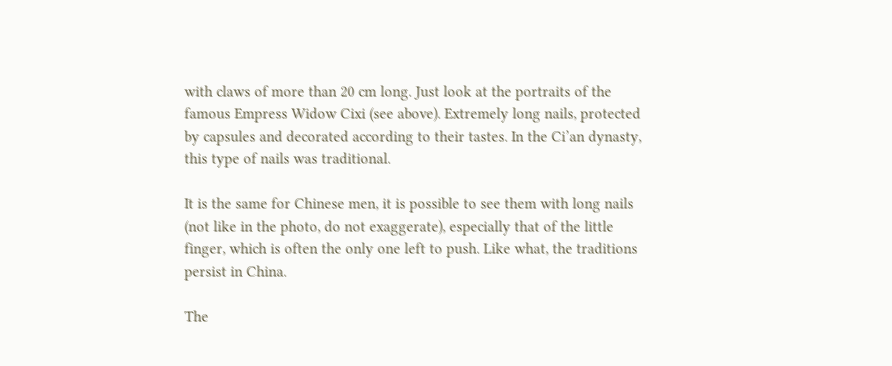with claws of more than 20 cm long. Just look at the portraits of the famous Empress Widow Cixi (see above). Extremely long nails, protected by capsules and decorated according to their tastes. In the Ci’an dynasty, this type of nails was traditional.

It is the same for Chinese men, it is possible to see them with long nails (not like in the photo, do not exaggerate), especially that of the little finger, which is often the only one left to push. Like what, the traditions persist in China.

The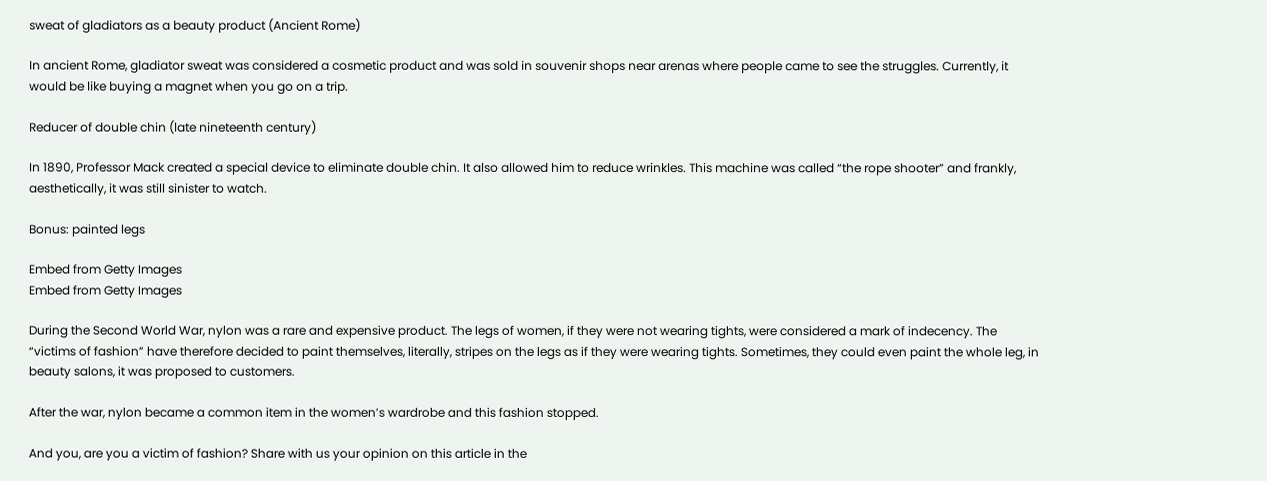sweat of gladiators as a beauty product (Ancient Rome)

In ancient Rome, gladiator sweat was considered a cosmetic product and was sold in souvenir shops near arenas where people came to see the struggles. Currently, it would be like buying a magnet when you go on a trip.

Reducer of double chin (late nineteenth century)

In 1890, Professor Mack created a special device to eliminate double chin. It also allowed him to reduce wrinkles. This machine was called “the rope shooter” and frankly, aesthetically, it was still sinister to watch.

Bonus: painted legs

Embed from Getty Images
Embed from Getty Images

During the Second World War, nylon was a rare and expensive product. The legs of women, if they were not wearing tights, were considered a mark of indecency. The “victims of fashion” have therefore decided to paint themselves, literally, stripes on the legs as if they were wearing tights. Sometimes, they could even paint the whole leg, in beauty salons, it was proposed to customers.

After the war, nylon became a common item in the women’s wardrobe and this fashion stopped.

And you, are you a victim of fashion? Share with us your opinion on this article in the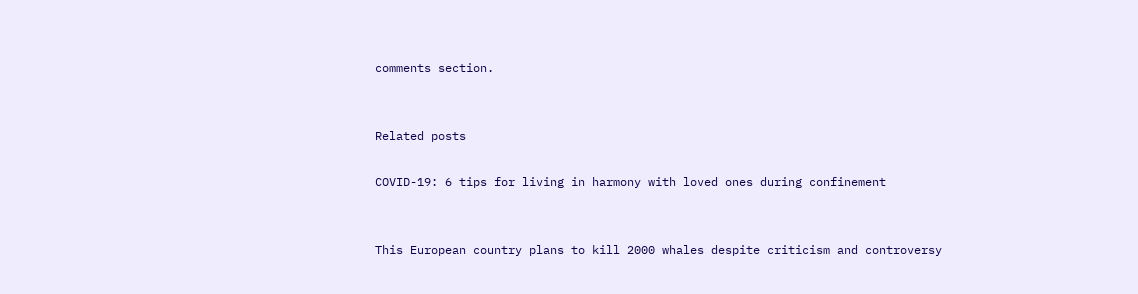comments section.


Related posts

COVID-19: 6 tips for living in harmony with loved ones during confinement


This European country plans to kill 2000 whales despite criticism and controversy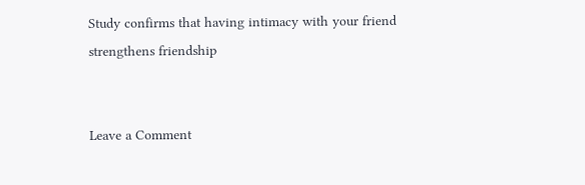Study confirms that having intimacy with your friend strengthens friendship


Leave a Comment